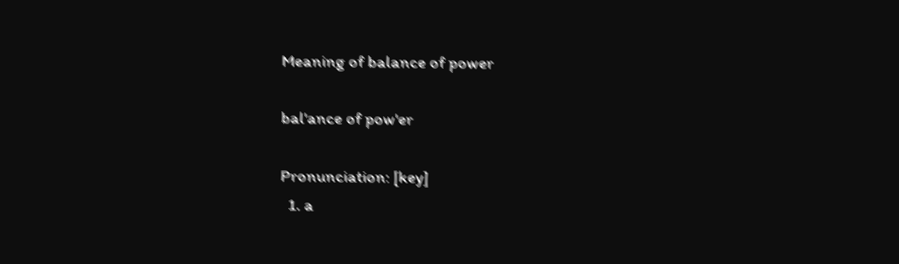Meaning of balance of power

bal'ance of pow'er

Pronunciation: [key]
  1. a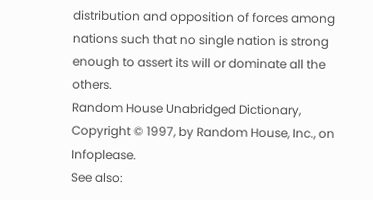distribution and opposition of forces among nations such that no single nation is strong enough to assert its will or dominate all the others.
Random House Unabridged Dictionary, Copyright © 1997, by Random House, Inc., on Infoplease.
See also: